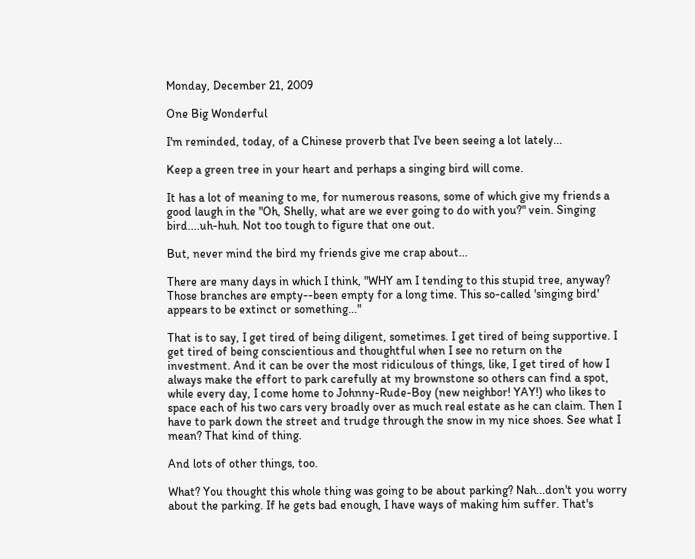Monday, December 21, 2009

One Big Wonderful

I'm reminded, today, of a Chinese proverb that I've been seeing a lot lately...

Keep a green tree in your heart and perhaps a singing bird will come.

It has a lot of meaning to me, for numerous reasons, some of which give my friends a good laugh in the "Oh, Shelly, what are we ever going to do with you?" vein. Singing bird....uh-huh. Not too tough to figure that one out.

But, never mind the bird my friends give me crap about...

There are many days in which I think, "WHY am I tending to this stupid tree, anyway? Those branches are empty--been empty for a long time. This so-called 'singing bird' appears to be extinct or something..."

That is to say, I get tired of being diligent, sometimes. I get tired of being supportive. I get tired of being conscientious and thoughtful when I see no return on the investment. And it can be over the most ridiculous of things, like, I get tired of how I always make the effort to park carefully at my brownstone so others can find a spot, while every day, I come home to Johnny-Rude-Boy (new neighbor! YAY!) who likes to space each of his two cars very broadly over as much real estate as he can claim. Then I have to park down the street and trudge through the snow in my nice shoes. See what I mean? That kind of thing.

And lots of other things, too.

What? You thought this whole thing was going to be about parking? Nah...don't you worry about the parking. If he gets bad enough, I have ways of making him suffer. That's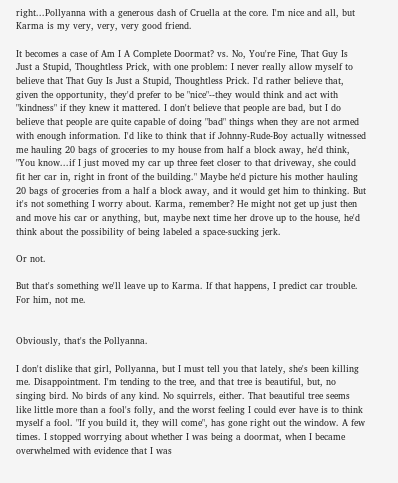right...Pollyanna with a generous dash of Cruella at the core. I'm nice and all, but Karma is my very, very, very good friend.

It becomes a case of Am I A Complete Doormat? vs. No, You're Fine, That Guy Is Just a Stupid, Thoughtless Prick, with one problem: I never really allow myself to believe that That Guy Is Just a Stupid, Thoughtless Prick. I'd rather believe that, given the opportunity, they'd prefer to be "nice"--they would think and act with "kindness" if they knew it mattered. I don't believe that people are bad, but I do believe that people are quite capable of doing "bad" things when they are not armed with enough information. I'd like to think that if Johnny-Rude-Boy actually witnessed me hauling 20 bags of groceries to my house from half a block away, he'd think, "You know...if I just moved my car up three feet closer to that driveway, she could fit her car in, right in front of the building." Maybe he'd picture his mother hauling 20 bags of groceries from a half a block away, and it would get him to thinking. But it's not something I worry about. Karma, remember? He might not get up just then and move his car or anything, but, maybe next time her drove up to the house, he'd think about the possibility of being labeled a space-sucking jerk.

Or not.

But that's something we'll leave up to Karma. If that happens, I predict car trouble. For him, not me.


Obviously, that's the Pollyanna.

I don't dislike that girl, Pollyanna, but I must tell you that lately, she's been killing me. Disappointment. I'm tending to the tree, and that tree is beautiful, but, no singing bird. No birds of any kind. No squirrels, either. That beautiful tree seems like little more than a fool's folly, and the worst feeling I could ever have is to think myself a fool. "If you build it, they will come", has gone right out the window. A few times. I stopped worrying about whether I was being a doormat, when I became overwhelmed with evidence that I was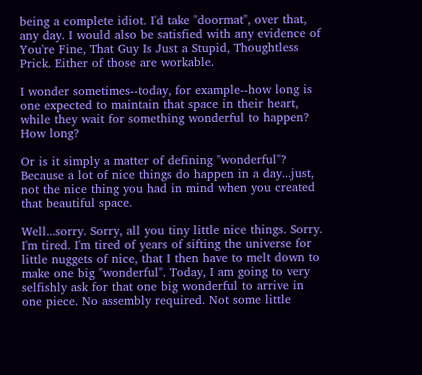being a complete idiot. I'd take "doormat", over that, any day. I would also be satisfied with any evidence of You're Fine, That Guy Is Just a Stupid, Thoughtless Prick. Either of those are workable.

I wonder sometimes--today, for example--how long is one expected to maintain that space in their heart, while they wait for something wonderful to happen? How long?

Or is it simply a matter of defining "wonderful"? Because a lot of nice things do happen in a day...just, not the nice thing you had in mind when you created that beautiful space.

Well...sorry. Sorry, all you tiny little nice things. Sorry. I'm tired. I'm tired of years of sifting the universe for little nuggets of nice, that I then have to melt down to make one big "wonderful". Today, I am going to very selfishly ask for that one big wonderful to arrive in one piece. No assembly required. Not some little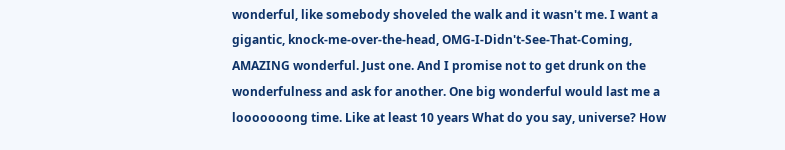wonderful, like somebody shoveled the walk and it wasn't me. I want a gigantic, knock-me-over-the-head, OMG-I-Didn't-See-That-Coming, AMAZING wonderful. Just one. And I promise not to get drunk on the wonderfulness and ask for another. One big wonderful would last me a looooooong time. Like at least 10 years What do you say, universe? How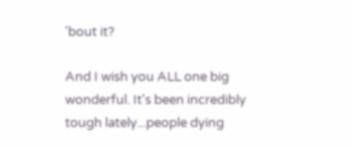'bout it?

And I wish you ALL one big wonderful. It's been incredibly tough lately...people dying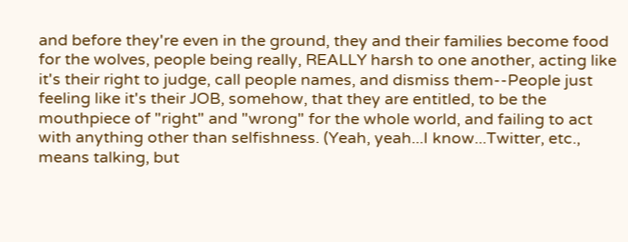and before they're even in the ground, they and their families become food for the wolves, people being really, REALLY harsh to one another, acting like it's their right to judge, call people names, and dismiss them--People just feeling like it's their JOB, somehow, that they are entitled, to be the mouthpiece of "right" and "wrong" for the whole world, and failing to act with anything other than selfishness. (Yeah, yeah...I know...Twitter, etc., means talking, but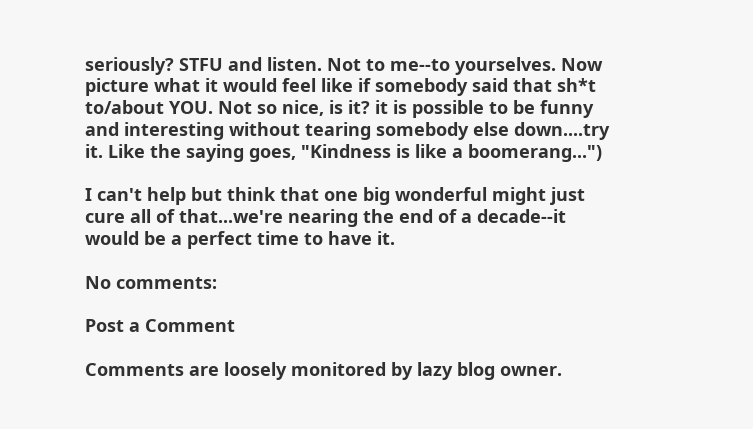seriously? STFU and listen. Not to me--to yourselves. Now picture what it would feel like if somebody said that sh*t to/about YOU. Not so nice, is it? it is possible to be funny and interesting without tearing somebody else down....try it. Like the saying goes, "Kindness is like a boomerang...")

I can't help but think that one big wonderful might just cure all of that...we're nearing the end of a decade--it would be a perfect time to have it.

No comments:

Post a Comment

Comments are loosely monitored by lazy blog owner.